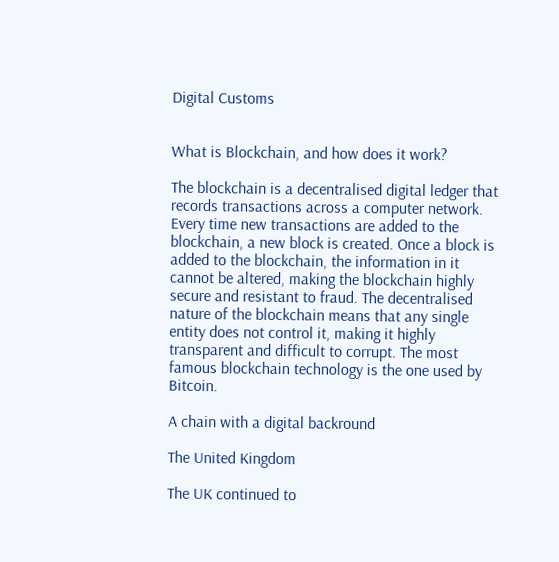Digital Customs


What is Blockchain, and how does it work?

The blockchain is a decentralised digital ledger that records transactions across a computer network. Every time new transactions are added to the blockchain, a new block is created. Once a block is added to the blockchain, the information in it cannot be altered, making the blockchain highly secure and resistant to fraud. The decentralised nature of the blockchain means that any single entity does not control it, making it highly transparent and difficult to corrupt. The most famous blockchain technology is the one used by Bitcoin.

A chain with a digital backround

The United Kingdom

The UK continued to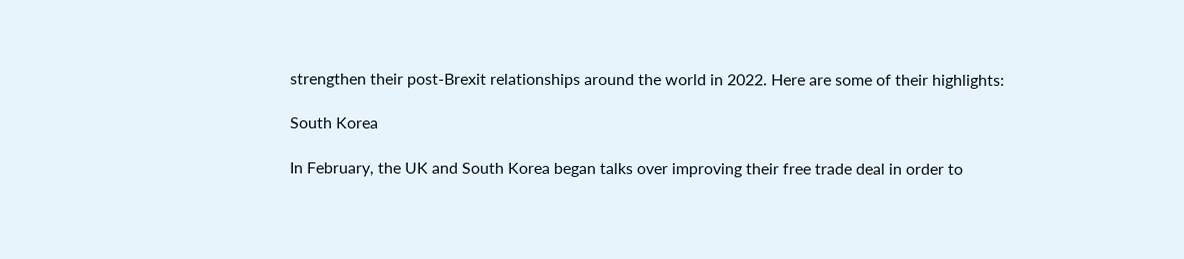strengthen their post-Brexit relationships around the world in 2022. Here are some of their highlights:

South Korea

In February, the UK and South Korea began talks over improving their free trade deal in order to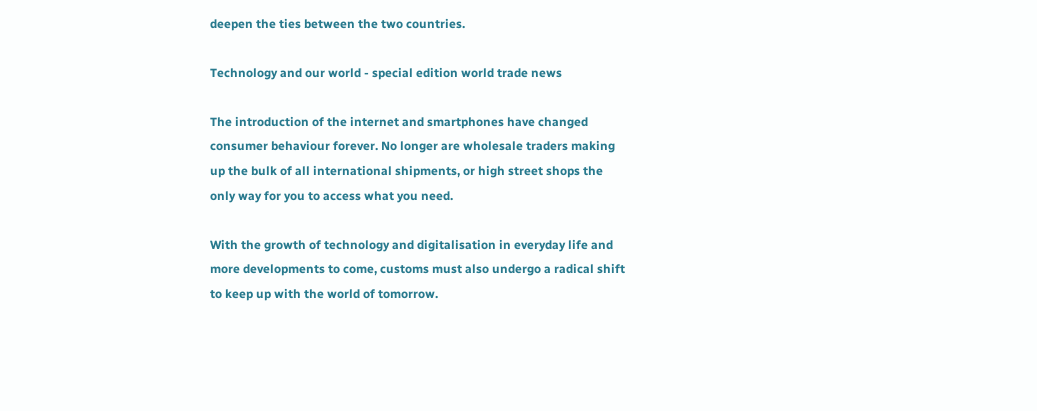deepen the ties between the two countries.

Technology and our world - special edition world trade news

The introduction of the internet and smartphones have changed consumer behaviour forever. No longer are wholesale traders making up the bulk of all international shipments, or high street shops the only way for you to access what you need.

With the growth of technology and digitalisation in everyday life and more developments to come, customs must also undergo a radical shift to keep up with the world of tomorrow.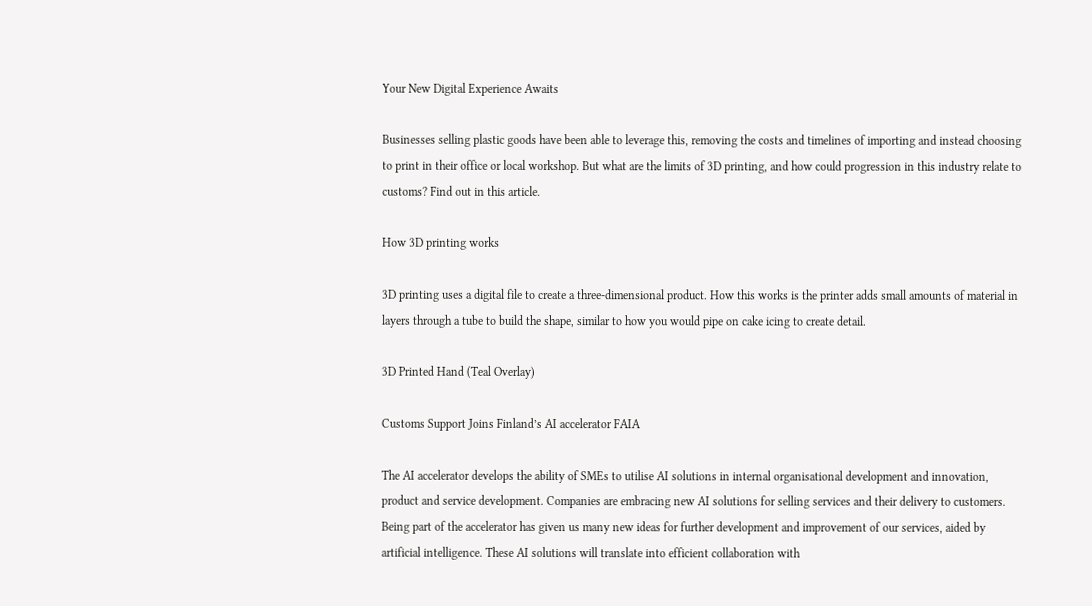Your New Digital Experience Awaits

Businesses selling plastic goods have been able to leverage this, removing the costs and timelines of importing and instead choosing to print in their office or local workshop. But what are the limits of 3D printing, and how could progression in this industry relate to customs? Find out in this article.

How 3D printing works

3D printing uses a digital file to create a three-dimensional product. How this works is the printer adds small amounts of material in layers through a tube to build the shape, similar to how you would pipe on cake icing to create detail.

3D Printed Hand (Teal Overlay)

Customs Support Joins Finland’s AI accelerator FAIA

The AI accelerator develops the ability of SMEs to utilise AI solutions in internal organisational development and innovation, product and service development. Companies are embracing new AI solutions for selling services and their delivery to customers. Being part of the accelerator has given us many new ideas for further development and improvement of our services, aided by artificial intelligence. These AI solutions will translate into efficient collaboration with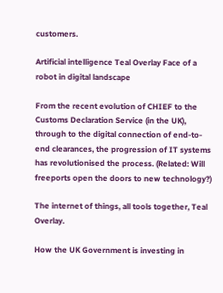customers.

Artificial intelligence Teal Overlay Face of a robot in digital landscape

From the recent evolution of CHIEF to the Customs Declaration Service (in the UK), through to the digital connection of end-to-end clearances, the progression of IT systems has revolutionised the process. (Related: Will freeports open the doors to new technology?)

The internet of things, all tools together, Teal Overlay.

How the UK Government is investing in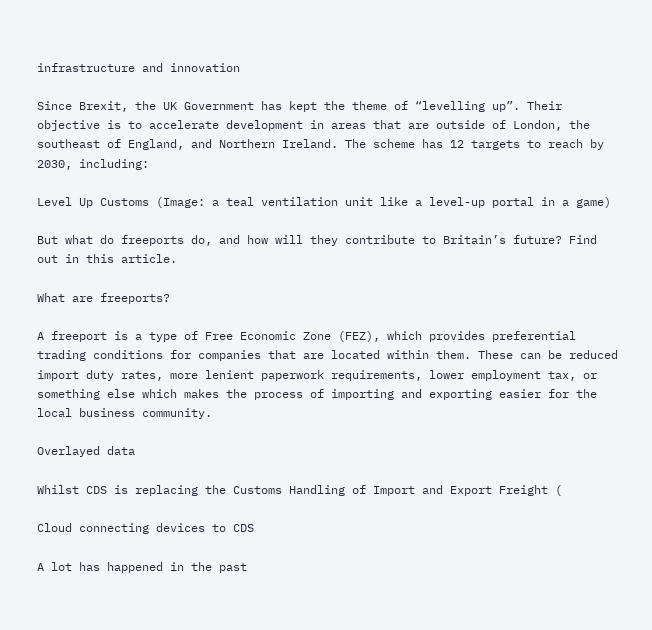infrastructure and innovation

Since Brexit, the UK Government has kept the theme of “levelling up”. Their objective is to accelerate development in areas that are outside of London, the southeast of England, and Northern Ireland. The scheme has 12 targets to reach by 2030, including:

Level Up Customs (Image: a teal ventilation unit like a level-up portal in a game)

But what do freeports do, and how will they contribute to Britain’s future? Find out in this article.

What are freeports?

A freeport is a type of Free Economic Zone (FEZ), which provides preferential trading conditions for companies that are located within them. These can be reduced import duty rates, more lenient paperwork requirements, lower employment tax, or something else which makes the process of importing and exporting easier for the local business community.

Overlayed data

Whilst CDS is replacing the Customs Handling of Import and Export Freight (

Cloud connecting devices to CDS

A lot has happened in the past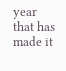year that has made it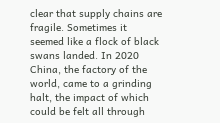clear that supply chains are fragile. Sometimes it seemed like a flock of black swans landed. In 2020 China, the factory of the world, came to a grinding halt, the impact of which could be felt all through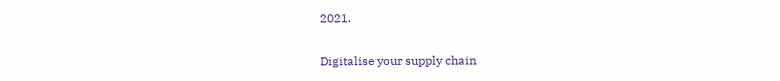2021.

Digitalise your supply chain